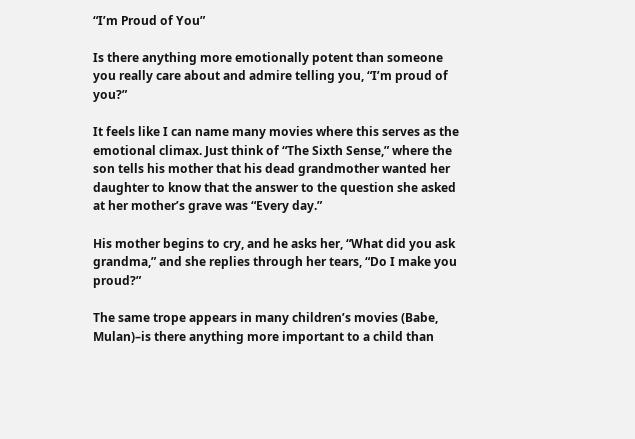“I’m Proud of You”

Is there anything more emotionally potent than someone you really care about and admire telling you, “I’m proud of you?”

It feels like I can name many movies where this serves as the emotional climax. Just think of “The Sixth Sense,” where the son tells his mother that his dead grandmother wanted her daughter to know that the answer to the question she asked at her mother’s grave was “Every day.”

His mother begins to cry, and he asks her, “What did you ask grandma,” and she replies through her tears, “Do I make you proud?”

The same trope appears in many children’s movies (Babe, Mulan)–is there anything more important to a child than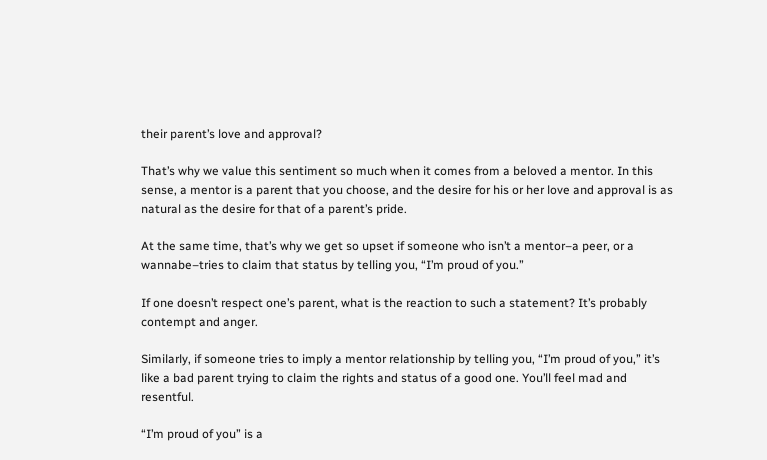their parent’s love and approval?

That’s why we value this sentiment so much when it comes from a beloved a mentor. In this sense, a mentor is a parent that you choose, and the desire for his or her love and approval is as natural as the desire for that of a parent’s pride.

At the same time, that’s why we get so upset if someone who isn’t a mentor–a peer, or a wannabe–tries to claim that status by telling you, “I’m proud of you.”

If one doesn’t respect one’s parent, what is the reaction to such a statement? It’s probably contempt and anger.

Similarly, if someone tries to imply a mentor relationship by telling you, “I’m proud of you,” it’s like a bad parent trying to claim the rights and status of a good one. You’ll feel mad and resentful.

“I’m proud of you” is a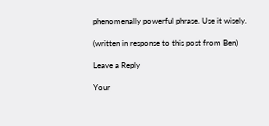phenomenally powerful phrase. Use it wisely.

(written in response to this post from Ben)

Leave a Reply

Your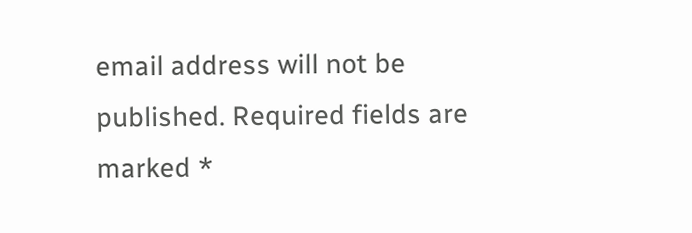email address will not be published. Required fields are marked *